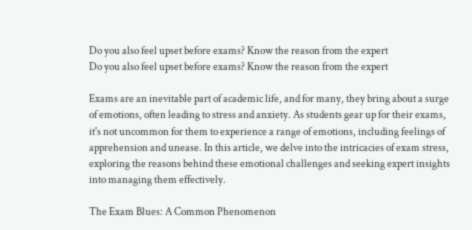Do you also feel upset before exams? Know the reason from the expert
Do you also feel upset before exams? Know the reason from the expert

Exams are an inevitable part of academic life, and for many, they bring about a surge of emotions, often leading to stress and anxiety. As students gear up for their exams, it's not uncommon for them to experience a range of emotions, including feelings of apprehension and unease. In this article, we delve into the intricacies of exam stress, exploring the reasons behind these emotional challenges and seeking expert insights into managing them effectively.

The Exam Blues: A Common Phenomenon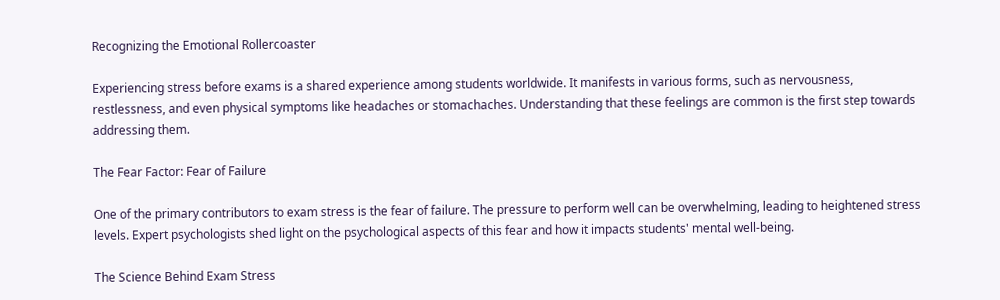Recognizing the Emotional Rollercoaster

Experiencing stress before exams is a shared experience among students worldwide. It manifests in various forms, such as nervousness, restlessness, and even physical symptoms like headaches or stomachaches. Understanding that these feelings are common is the first step towards addressing them.

The Fear Factor: Fear of Failure

One of the primary contributors to exam stress is the fear of failure. The pressure to perform well can be overwhelming, leading to heightened stress levels. Expert psychologists shed light on the psychological aspects of this fear and how it impacts students' mental well-being.

The Science Behind Exam Stress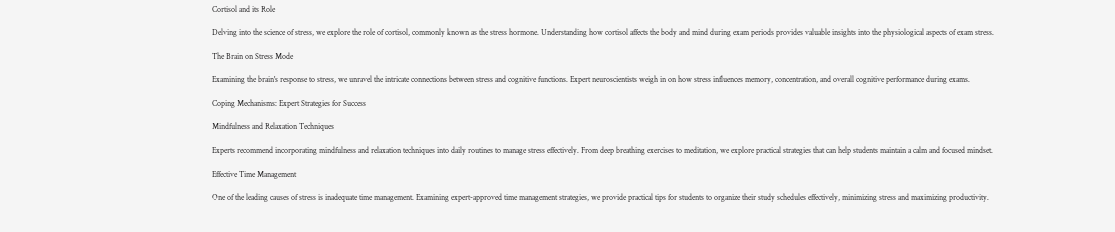Cortisol and its Role

Delving into the science of stress, we explore the role of cortisol, commonly known as the stress hormone. Understanding how cortisol affects the body and mind during exam periods provides valuable insights into the physiological aspects of exam stress.

The Brain on Stress Mode

Examining the brain's response to stress, we unravel the intricate connections between stress and cognitive functions. Expert neuroscientists weigh in on how stress influences memory, concentration, and overall cognitive performance during exams.

Coping Mechanisms: Expert Strategies for Success

Mindfulness and Relaxation Techniques

Experts recommend incorporating mindfulness and relaxation techniques into daily routines to manage stress effectively. From deep breathing exercises to meditation, we explore practical strategies that can help students maintain a calm and focused mindset.

Effective Time Management

One of the leading causes of stress is inadequate time management. Examining expert-approved time management strategies, we provide practical tips for students to organize their study schedules effectively, minimizing stress and maximizing productivity.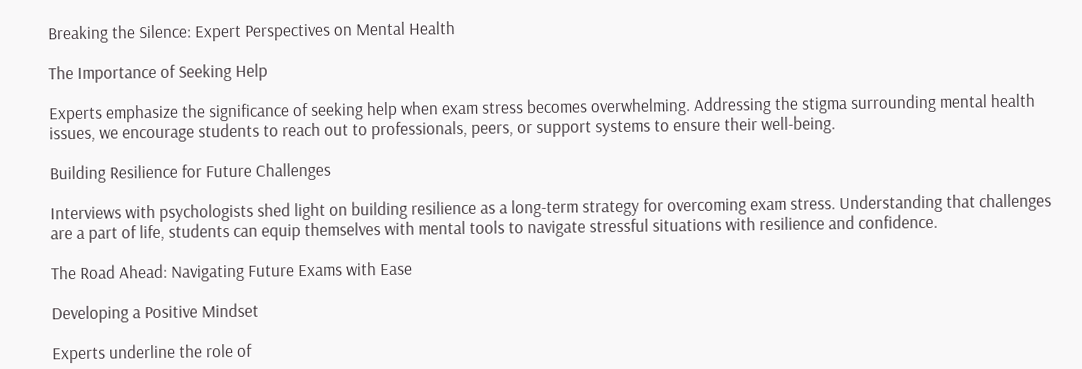Breaking the Silence: Expert Perspectives on Mental Health

The Importance of Seeking Help

Experts emphasize the significance of seeking help when exam stress becomes overwhelming. Addressing the stigma surrounding mental health issues, we encourage students to reach out to professionals, peers, or support systems to ensure their well-being.

Building Resilience for Future Challenges

Interviews with psychologists shed light on building resilience as a long-term strategy for overcoming exam stress. Understanding that challenges are a part of life, students can equip themselves with mental tools to navigate stressful situations with resilience and confidence.

The Road Ahead: Navigating Future Exams with Ease

Developing a Positive Mindset

Experts underline the role of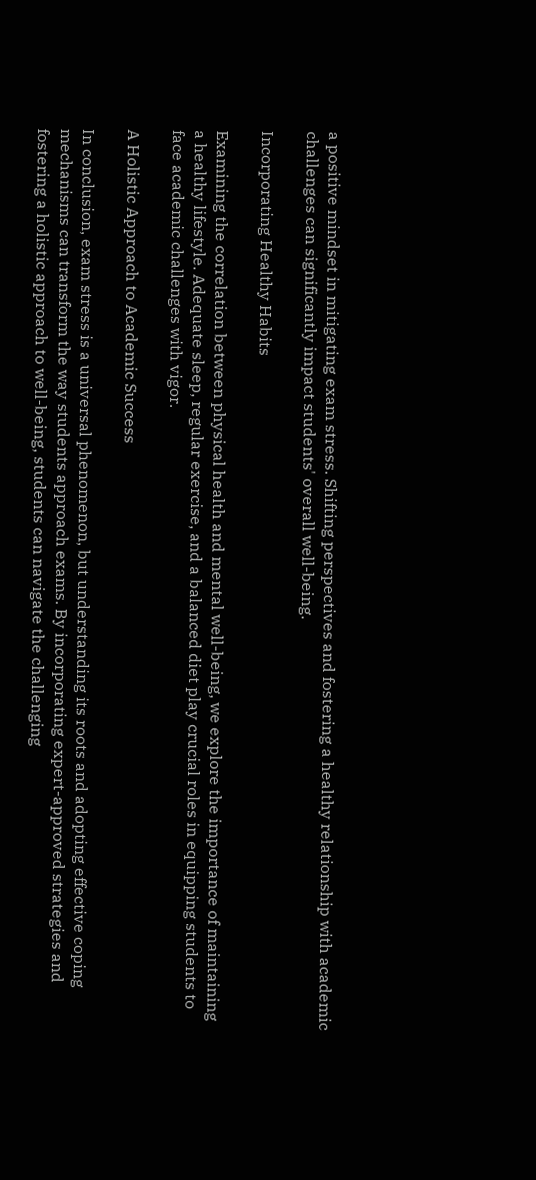a positive mindset in mitigating exam stress. Shifting perspectives and fostering a healthy relationship with academic challenges can significantly impact students' overall well-being.

Incorporating Healthy Habits

Examining the correlation between physical health and mental well-being, we explore the importance of maintaining a healthy lifestyle. Adequate sleep, regular exercise, and a balanced diet play crucial roles in equipping students to face academic challenges with vigor.

A Holistic Approach to Academic Success

In conclusion, exam stress is a universal phenomenon, but understanding its roots and adopting effective coping mechanisms can transform the way students approach exams. By incorporating expert-approved strategies and fostering a holistic approach to well-being, students can navigate the challenging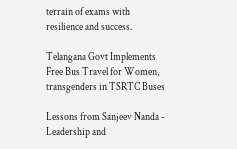terrain of exams with resilience and success.

Telangana Govt Implements Free Bus Travel for Women, transgenders in TSRTC Buses

Lessons from Sanjeev Nanda - Leadership and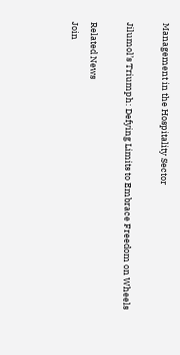Management in the Hospitality Sector

Jilumol’s Triumph: Defying Limits to Embrace Freedom on Wheels

Related News
Join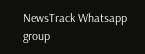NewsTrack Whatsapp group